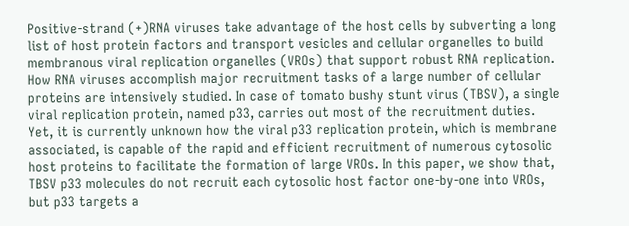Positive-strand (+)RNA viruses take advantage of the host cells by subverting a long list of host protein factors and transport vesicles and cellular organelles to build membranous viral replication organelles (VROs) that support robust RNA replication. How RNA viruses accomplish major recruitment tasks of a large number of cellular proteins are intensively studied. In case of tomato bushy stunt virus (TBSV), a single viral replication protein, named p33, carries out most of the recruitment duties. Yet, it is currently unknown how the viral p33 replication protein, which is membrane associated, is capable of the rapid and efficient recruitment of numerous cytosolic host proteins to facilitate the formation of large VROs. In this paper, we show that, TBSV p33 molecules do not recruit each cytosolic host factor one-by-one into VROs, but p33 targets a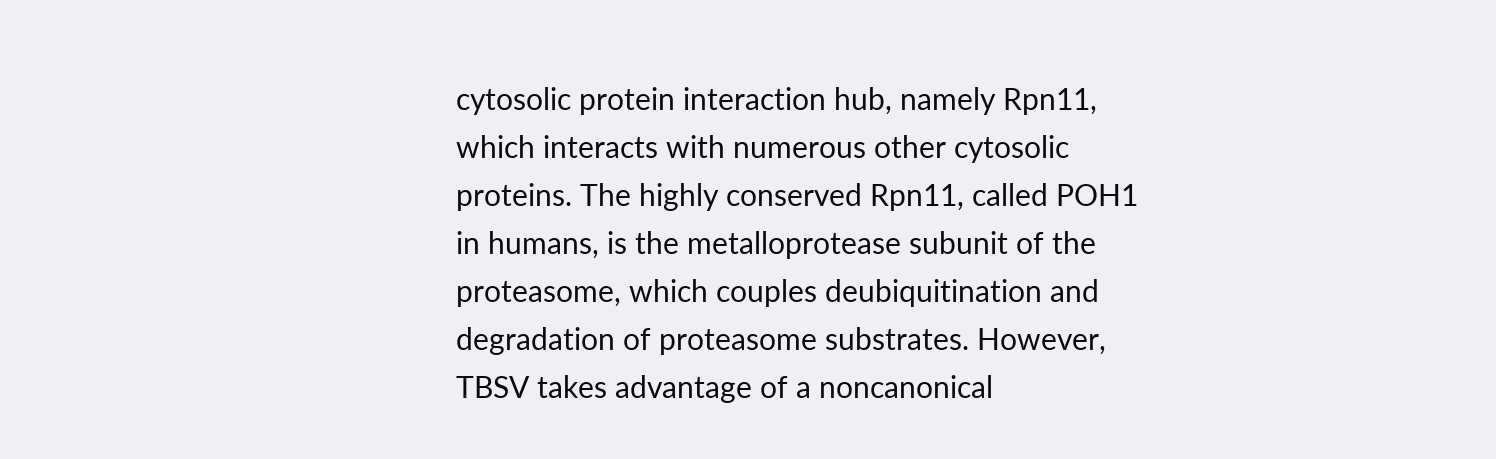cytosolic protein interaction hub, namely Rpn11, which interacts with numerous other cytosolic proteins. The highly conserved Rpn11, called POH1 in humans, is the metalloprotease subunit of the proteasome, which couples deubiquitination and degradation of proteasome substrates. However, TBSV takes advantage of a noncanonical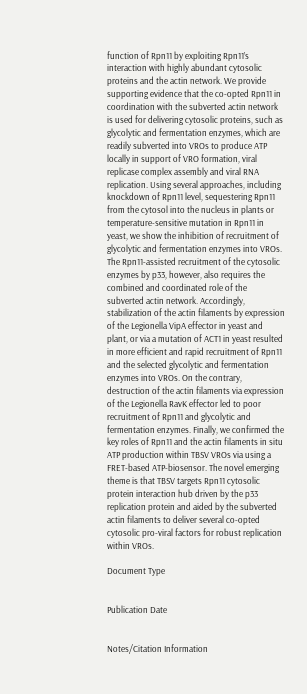function of Rpn11 by exploiting Rpn11’s interaction with highly abundant cytosolic proteins and the actin network. We provide supporting evidence that the co-opted Rpn11 in coordination with the subverted actin network is used for delivering cytosolic proteins, such as glycolytic and fermentation enzymes, which are readily subverted into VROs to produce ATP locally in support of VRO formation, viral replicase complex assembly and viral RNA replication. Using several approaches, including knockdown of Rpn11 level, sequestering Rpn11 from the cytosol into the nucleus in plants or temperature-sensitive mutation in Rpn11 in yeast, we show the inhibition of recruitment of glycolytic and fermentation enzymes into VROs. The Rpn11-assisted recruitment of the cytosolic enzymes by p33, however, also requires the combined and coordinated role of the subverted actin network. Accordingly, stabilization of the actin filaments by expression of the Legionella VipA effector in yeast and plant, or via a mutation of ACT1 in yeast resulted in more efficient and rapid recruitment of Rpn11 and the selected glycolytic and fermentation enzymes into VROs. On the contrary, destruction of the actin filaments via expression of the Legionella RavK effector led to poor recruitment of Rpn11 and glycolytic and fermentation enzymes. Finally, we confirmed the key roles of Rpn11 and the actin filaments in situ ATP production within TBSV VROs via using a FRET-based ATP-biosensor. The novel emerging theme is that TBSV targets Rpn11 cytosolic protein interaction hub driven by the p33 replication protein and aided by the subverted actin filaments to deliver several co-opted cytosolic pro-viral factors for robust replication within VROs.

Document Type


Publication Date


Notes/Citation Information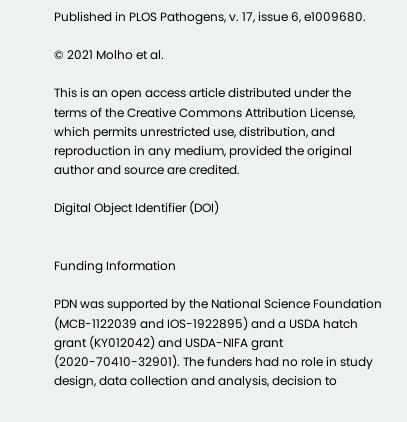Published in PLOS Pathogens, v. 17, issue 6, e1009680.

© 2021 Molho et al.

This is an open access article distributed under the terms of the Creative Commons Attribution License, which permits unrestricted use, distribution, and reproduction in any medium, provided the original author and source are credited.

Digital Object Identifier (DOI)


Funding Information

PDN was supported by the National Science Foundation (MCB-1122039 and IOS-1922895) and a USDA hatch grant (KY012042) and USDA-NIFA grant (2020-70410-32901). The funders had no role in study design, data collection and analysis, decision to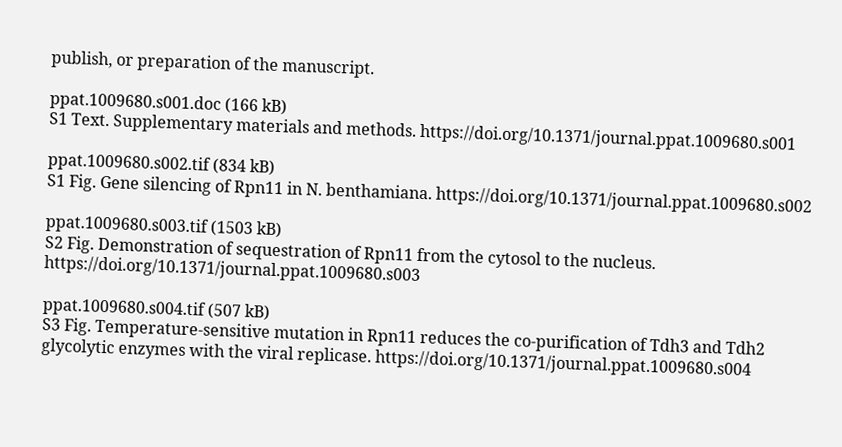publish, or preparation of the manuscript.

ppat.1009680.s001.doc (166 kB)
S1 Text. Supplementary materials and methods. https://doi.org/10.1371/journal.ppat.1009680.s001

ppat.1009680.s002.tif (834 kB)
S1 Fig. Gene silencing of Rpn11 in N. benthamiana. https://doi.org/10.1371/journal.ppat.1009680.s002

ppat.1009680.s003.tif (1503 kB)
S2 Fig. Demonstration of sequestration of Rpn11 from the cytosol to the nucleus. https://doi.org/10.1371/journal.ppat.1009680.s003

ppat.1009680.s004.tif (507 kB)
S3 Fig. Temperature-sensitive mutation in Rpn11 reduces the co-purification of Tdh3 and Tdh2 glycolytic enzymes with the viral replicase. https://doi.org/10.1371/journal.ppat.1009680.s004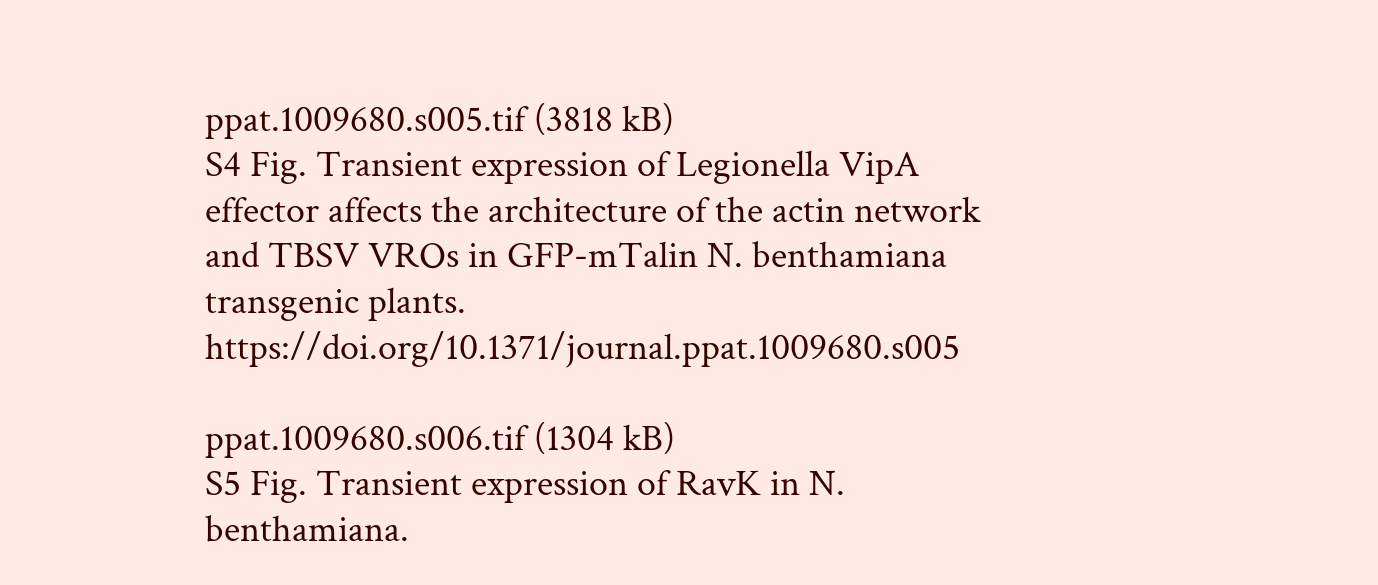ppat.1009680.s005.tif (3818 kB)
S4 Fig. Transient expression of Legionella VipA effector affects the architecture of the actin network and TBSV VROs in GFP-mTalin N. benthamiana transgenic plants. https://doi.org/10.1371/journal.ppat.1009680.s005

ppat.1009680.s006.tif (1304 kB)
S5 Fig. Transient expression of RavK in N. benthamiana.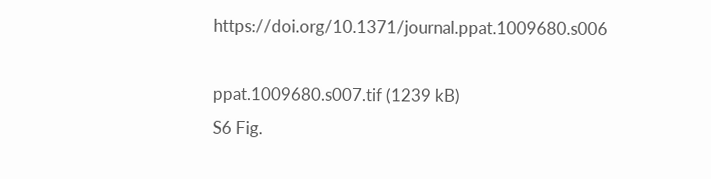https://doi.org/10.1371/journal.ppat.1009680.s006

ppat.1009680.s007.tif (1239 kB)
S6 Fig.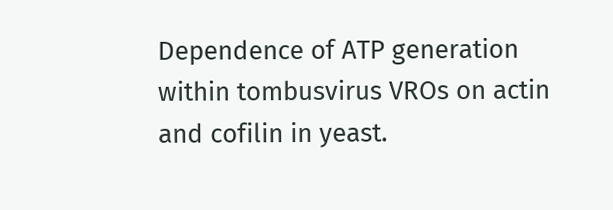Dependence of ATP generation within tombusvirus VROs on actin and cofilin in yeast.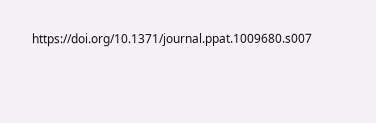https://doi.org/10.1371/journal.ppat.1009680.s007